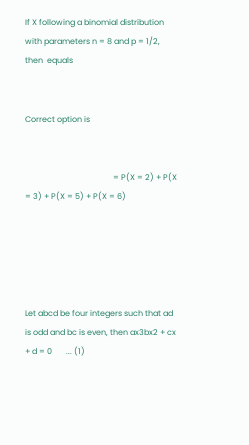If X following a binomial distribution with parameters n = 8 and p = 1/2, then  equals


Correct option is


                                            = P(X = 2) + P(X = 3) + P(X = 5) + P(X = 6)





Let abcd be four integers such that ad is odd and bc is even, then ax3bx2 + cx + d = 0       ... (1)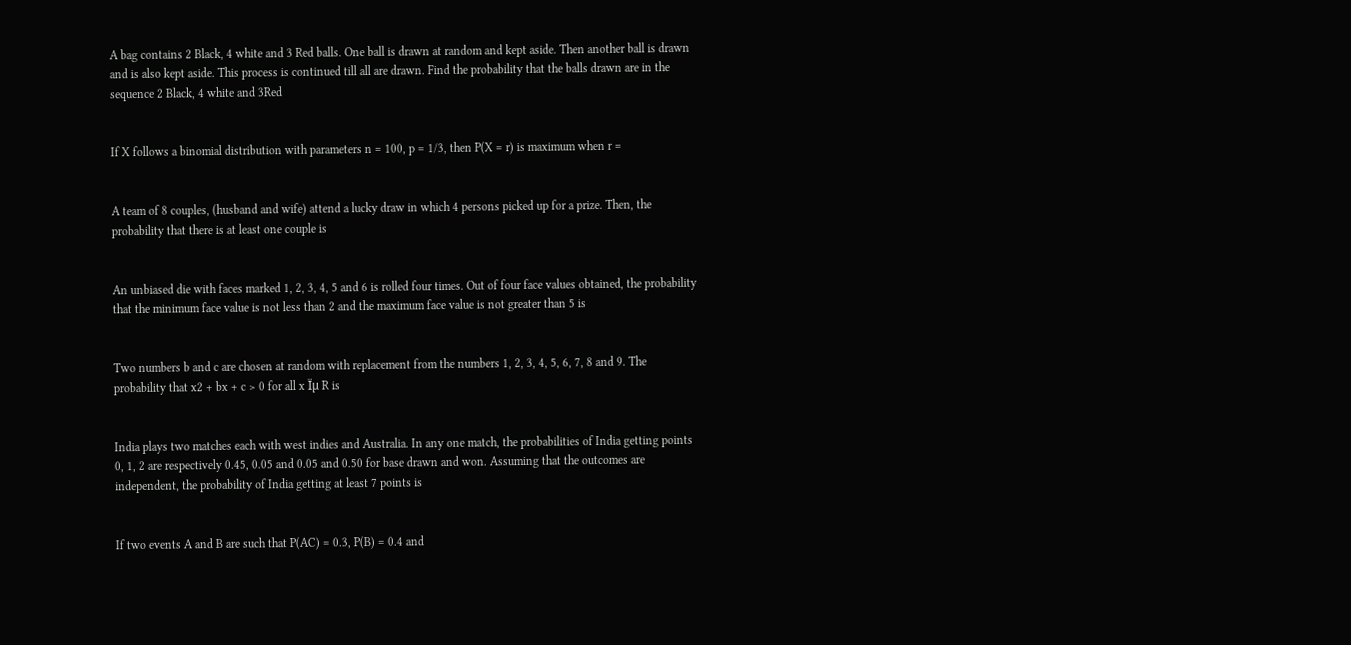A bag contains 2 Black, 4 white and 3 Red balls. One ball is drawn at random and kept aside. Then another ball is drawn and is also kept aside. This process is continued till all are drawn. Find the probability that the balls drawn are in the sequence 2 Black, 4 white and 3Red


If X follows a binomial distribution with parameters n = 100, p = 1/3, then P(X = r) is maximum when r =


A team of 8 couples, (husband and wife) attend a lucky draw in which 4 persons picked up for a prize. Then, the probability that there is at least one couple is


An unbiased die with faces marked 1, 2, 3, 4, 5 and 6 is rolled four times. Out of four face values obtained, the probability that the minimum face value is not less than 2 and the maximum face value is not greater than 5 is


Two numbers b and c are chosen at random with replacement from the numbers 1, 2, 3, 4, 5, 6, 7, 8 and 9. The probability that x2 + bx + c > 0 for all x Ïµ R is


India plays two matches each with west indies and Australia. In any one match, the probabilities of India getting points 0, 1, 2 are respectively 0.45, 0.05 and 0.05 and 0.50 for base drawn and won. Assuming that the outcomes are independent, the probability of India getting at least 7 points is


If two events A and B are such that P(AC) = 0.3, P(B) = 0.4 and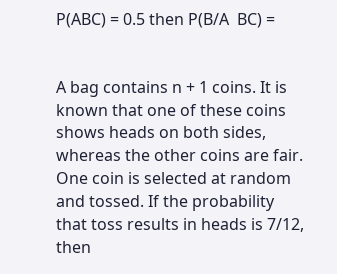P(ABC) = 0.5 then P(B/A  BC) =


A bag contains n + 1 coins. It is known that one of these coins shows heads on both sides, whereas the other coins are fair. One coin is selected at random and tossed. If the probability that toss results in heads is 7/12, then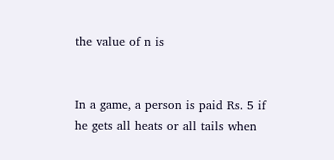the value of n is


In a game, a person is paid Rs. 5 if he gets all heats or all tails when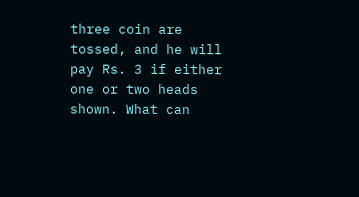three coin are tossed, and he will pay Rs. 3 if either one or two heads shown. What can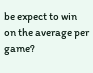be expect to win on the average per game?